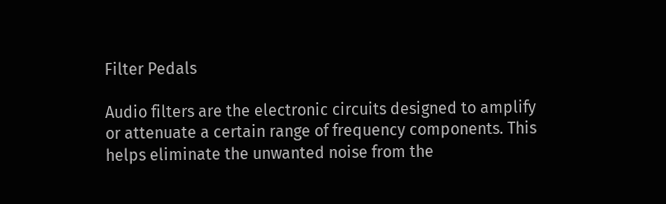Filter Pedals

Audio filters are the electronic circuits designed to amplify or attenuate a certain range of frequency components. This helps eliminate the unwanted noise from the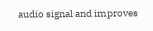audio signal and improves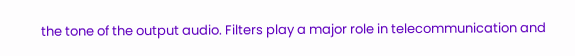the tone of the output audio. Filters play a major role in telecommunication and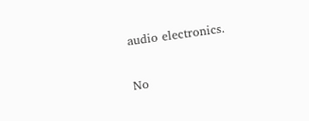audio electronics.

No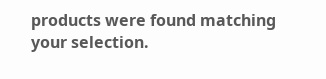products were found matching your selection.